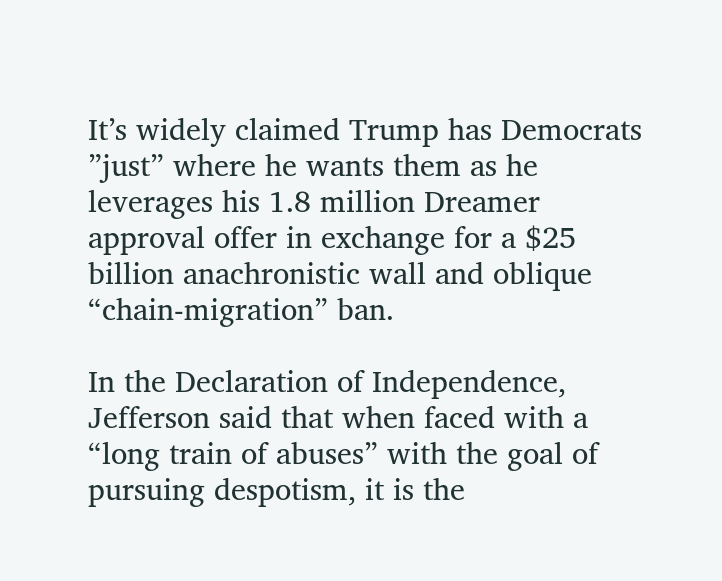It’s widely claimed Trump has Democrats ”just” where he wants them as he leverages his 1.8 million Dreamer approval offer in exchange for a $25 billion anachronistic wall and oblique “chain-migration” ban.

In the Declaration of Independence, Jefferson said that when faced with a “long train of abuses” with the goal of pursuing despotism, it is the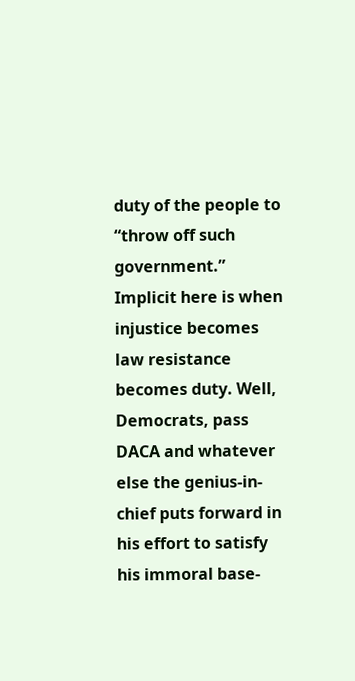duty of the people to “throw off such government.” Implicit here is when injustice becomes law resistance becomes duty. Well, Democrats, pass DACA and whatever else the genius-in-chief puts forward in his effort to satisfy his immoral base-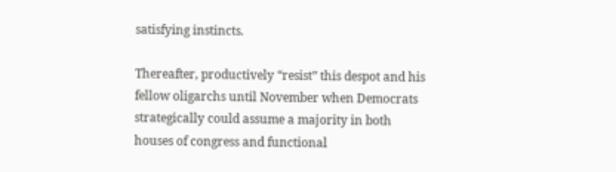satisfying instincts.

Thereafter, productively “resist” this despot and his fellow oligarchs until November when Democrats strategically could assume a majority in both houses of congress and functional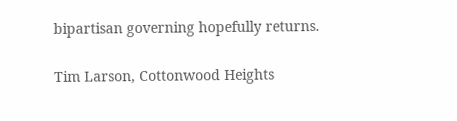bipartisan governing hopefully returns.

Tim Larson, Cottonwood Heights